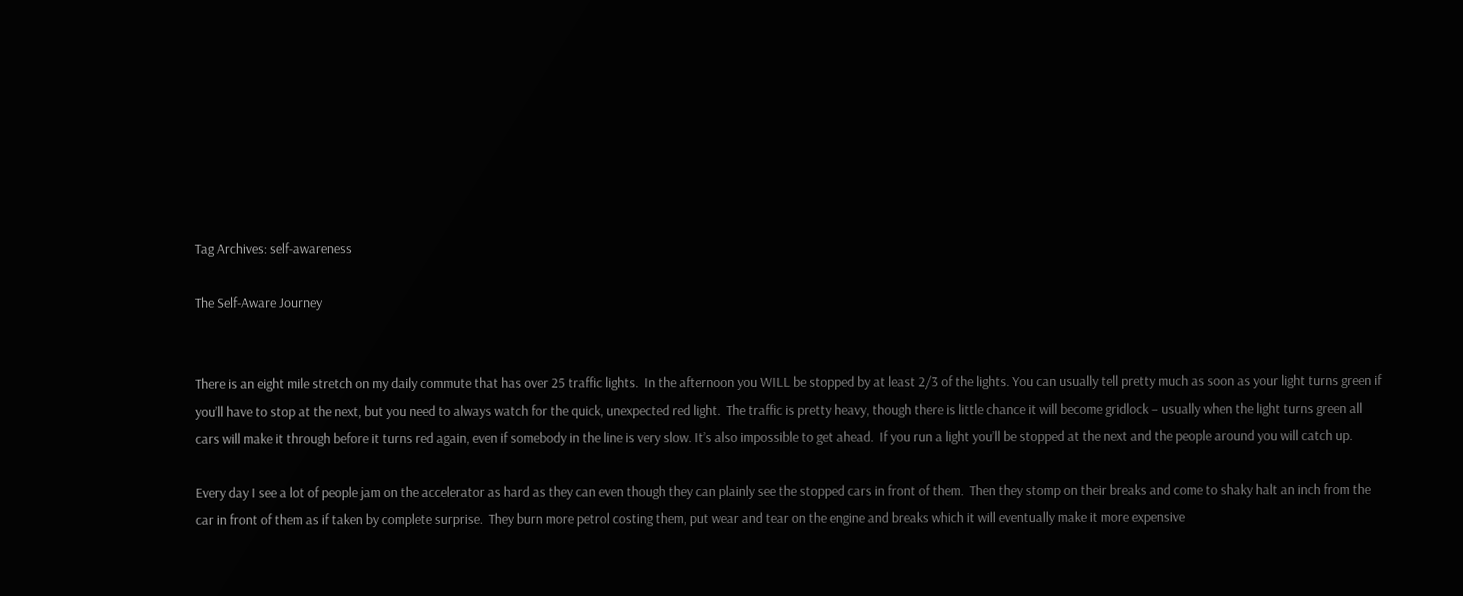Tag Archives: self-awareness

The Self-Aware Journey


There is an eight mile stretch on my daily commute that has over 25 traffic lights.  In the afternoon you WILL be stopped by at least 2/3 of the lights. You can usually tell pretty much as soon as your light turns green if you’ll have to stop at the next, but you need to always watch for the quick, unexpected red light.  The traffic is pretty heavy, though there is little chance it will become gridlock – usually when the light turns green all cars will make it through before it turns red again, even if somebody in the line is very slow. It’s also impossible to get ahead.  If you run a light you’ll be stopped at the next and the people around you will catch up.

Every day I see a lot of people jam on the accelerator as hard as they can even though they can plainly see the stopped cars in front of them.  Then they stomp on their breaks and come to shaky halt an inch from the car in front of them as if taken by complete surprise.  They burn more petrol costing them, put wear and tear on the engine and breaks which it will eventually make it more expensive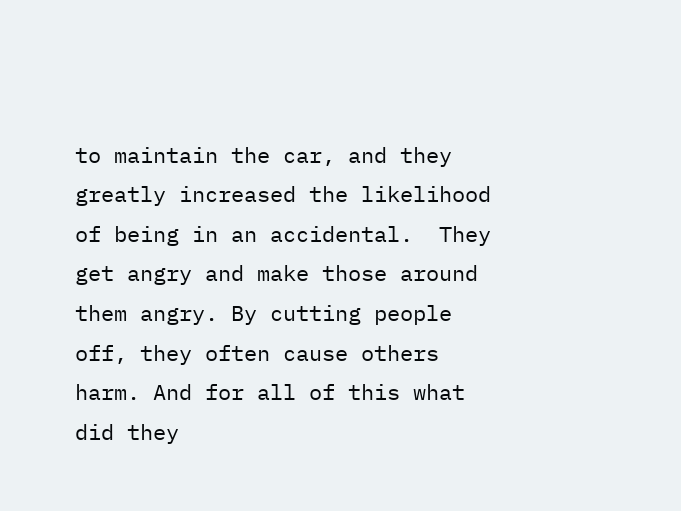to maintain the car, and they greatly increased the likelihood of being in an accidental.  They get angry and make those around them angry. By cutting people off, they often cause others harm. And for all of this what did they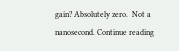gain? Absolutely zero.  Not a nanosecond. Continue reading